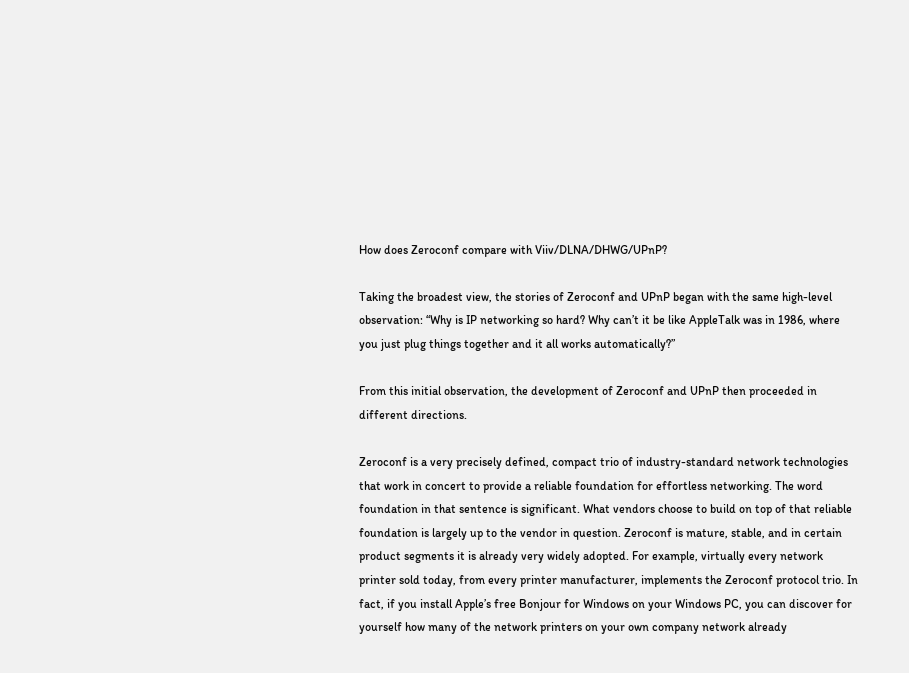How does Zeroconf compare with Viiv/DLNA/DHWG/UPnP?

Taking the broadest view, the stories of Zeroconf and UPnP began with the same high-level observation: “Why is IP networking so hard? Why can’t it be like AppleTalk was in 1986, where you just plug things together and it all works automatically?”

From this initial observation, the development of Zeroconf and UPnP then proceeded in different directions.

Zeroconf is a very precisely defined, compact trio of industry-standard network technologies that work in concert to provide a reliable foundation for effortless networking. The word foundation in that sentence is significant. What vendors choose to build on top of that reliable foundation is largely up to the vendor in question. Zeroconf is mature, stable, and in certain product segments it is already very widely adopted. For example, virtually every network printer sold today, from every printer manufacturer, implements the Zeroconf protocol trio. In fact, if you install Apple’s free Bonjour for Windows on your Windows PC, you can discover for yourself how many of the network printers on your own company network already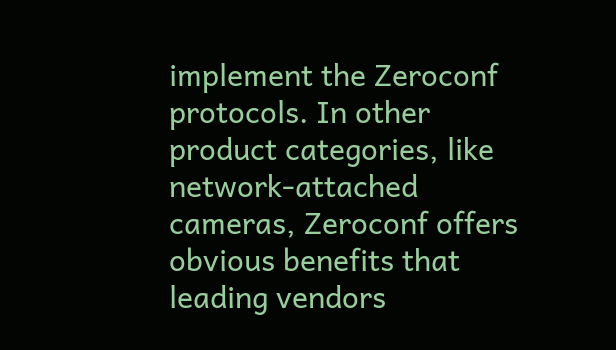implement the Zeroconf protocols. In other product categories, like network-attached cameras, Zeroconf offers obvious benefits that leading vendors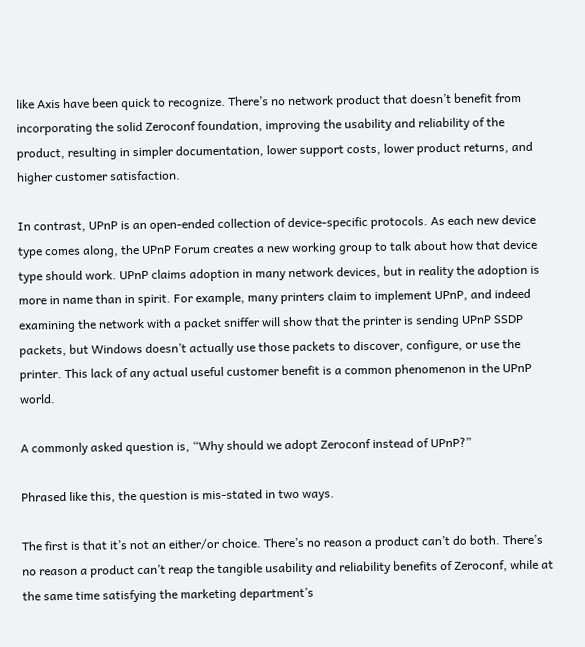like Axis have been quick to recognize. There’s no network product that doesn’t benefit from incorporating the solid Zeroconf foundation, improving the usability and reliability of the product, resulting in simpler documentation, lower support costs, lower product returns, and higher customer satisfaction.

In contrast, UPnP is an open-ended collection of device-specific protocols. As each new device type comes along, the UPnP Forum creates a new working group to talk about how that device type should work. UPnP claims adoption in many network devices, but in reality the adoption is more in name than in spirit. For example, many printers claim to implement UPnP, and indeed examining the network with a packet sniffer will show that the printer is sending UPnP SSDP packets, but Windows doesn’t actually use those packets to discover, configure, or use the printer. This lack of any actual useful customer benefit is a common phenomenon in the UPnP world.

A commonly asked question is, “Why should we adopt Zeroconf instead of UPnP?”

Phrased like this, the question is mis-stated in two ways.

The first is that it’s not an either/or choice. There’s no reason a product can’t do both. There’s no reason a product can’t reap the tangible usability and reliability benefits of Zeroconf, while at the same time satisfying the marketing department’s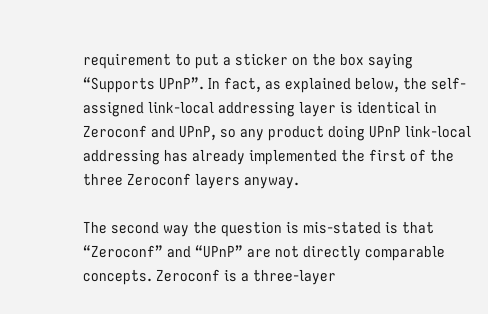requirement to put a sticker on the box saying “Supports UPnP”. In fact, as explained below, the self-assigned link-local addressing layer is identical in Zeroconf and UPnP, so any product doing UPnP link-local addressing has already implemented the first of the three Zeroconf layers anyway.

The second way the question is mis-stated is that “Zeroconf” and “UPnP” are not directly comparable concepts. Zeroconf is a three-layer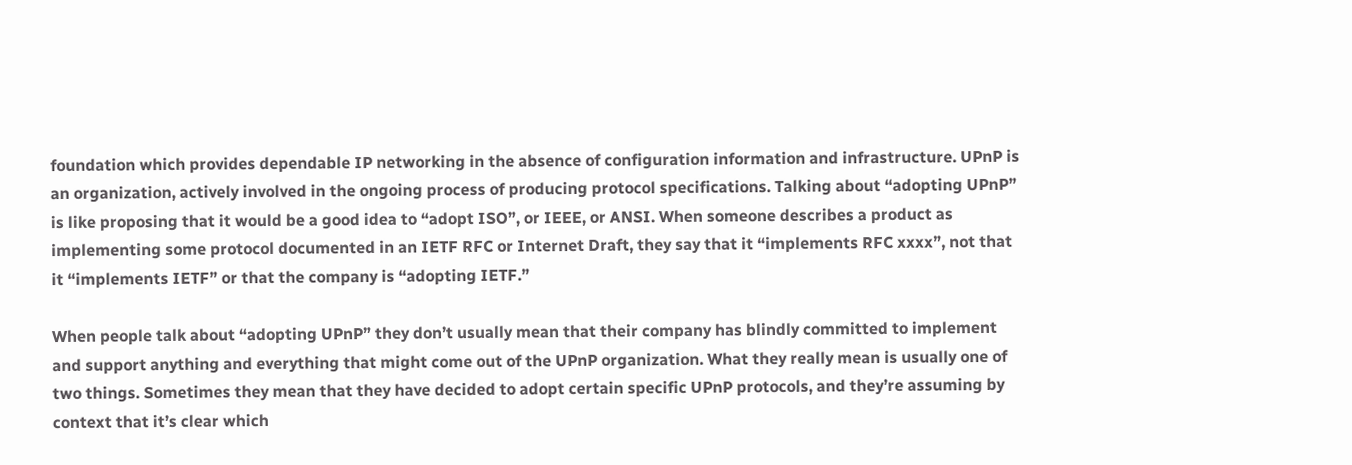foundation which provides dependable IP networking in the absence of configuration information and infrastructure. UPnP is an organization, actively involved in the ongoing process of producing protocol specifications. Talking about “adopting UPnP” is like proposing that it would be a good idea to “adopt ISO”, or IEEE, or ANSI. When someone describes a product as implementing some protocol documented in an IETF RFC or Internet Draft, they say that it “implements RFC xxxx”, not that it “implements IETF” or that the company is “adopting IETF.”

When people talk about “adopting UPnP” they don’t usually mean that their company has blindly committed to implement and support anything and everything that might come out of the UPnP organization. What they really mean is usually one of two things. Sometimes they mean that they have decided to adopt certain specific UPnP protocols, and they’re assuming by context that it’s clear which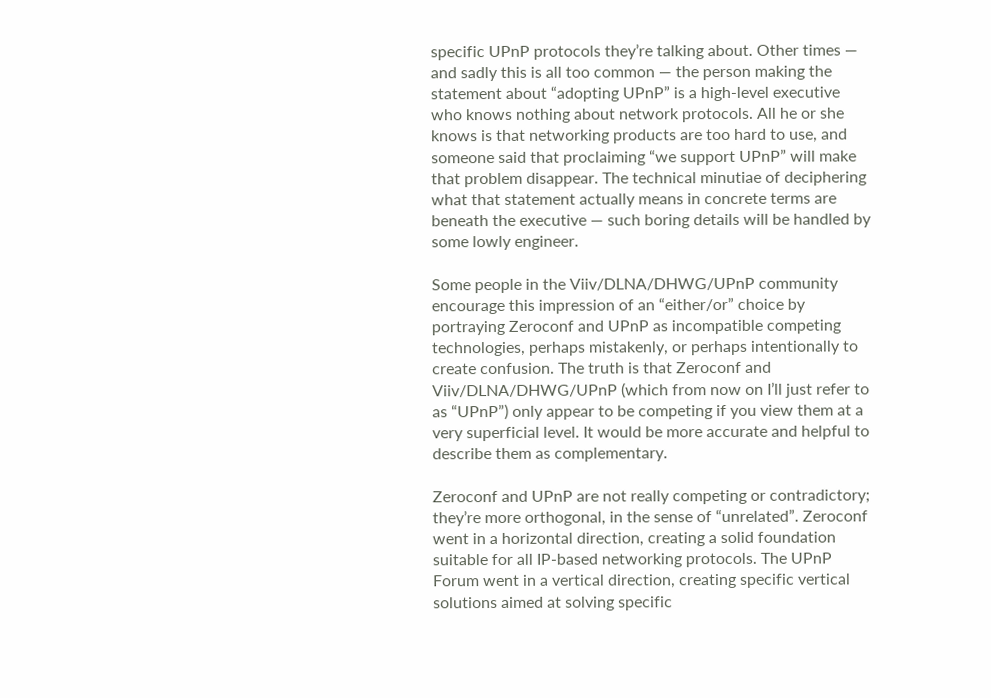specific UPnP protocols they’re talking about. Other times — and sadly this is all too common — the person making the statement about “adopting UPnP” is a high-level executive who knows nothing about network protocols. All he or she knows is that networking products are too hard to use, and someone said that proclaiming “we support UPnP” will make that problem disappear. The technical minutiae of deciphering what that statement actually means in concrete terms are beneath the executive — such boring details will be handled by some lowly engineer.

Some people in the Viiv/DLNA/DHWG/UPnP community encourage this impression of an “either/or” choice by portraying Zeroconf and UPnP as incompatible competing technologies, perhaps mistakenly, or perhaps intentionally to create confusion. The truth is that Zeroconf and Viiv/DLNA/DHWG/UPnP (which from now on I’ll just refer to as “UPnP”) only appear to be competing if you view them at a very superficial level. It would be more accurate and helpful to describe them as complementary.

Zeroconf and UPnP are not really competing or contradictory; they’re more orthogonal, in the sense of “unrelated”. Zeroconf went in a horizontal direction, creating a solid foundation suitable for all IP-based networking protocols. The UPnP Forum went in a vertical direction, creating specific vertical solutions aimed at solving specific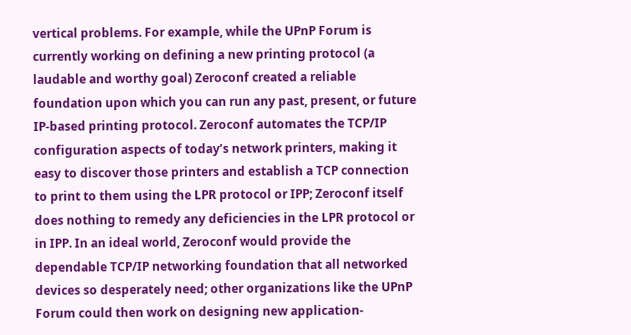vertical problems. For example, while the UPnP Forum is currently working on defining a new printing protocol (a laudable and worthy goal) Zeroconf created a reliable foundation upon which you can run any past, present, or future IP-based printing protocol. Zeroconf automates the TCP/IP configuration aspects of today’s network printers, making it easy to discover those printers and establish a TCP connection to print to them using the LPR protocol or IPP; Zeroconf itself does nothing to remedy any deficiencies in the LPR protocol or in IPP. In an ideal world, Zeroconf would provide the dependable TCP/IP networking foundation that all networked devices so desperately need; other organizations like the UPnP Forum could then work on designing new application-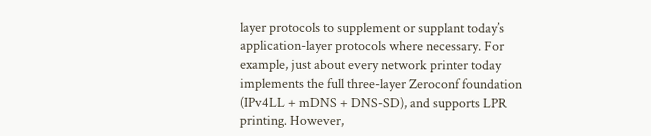layer protocols to supplement or supplant today’s application-layer protocols where necessary. For example, just about every network printer today implements the full three-layer Zeroconf foundation (IPv4LL + mDNS + DNS-SD), and supports LPR printing. However,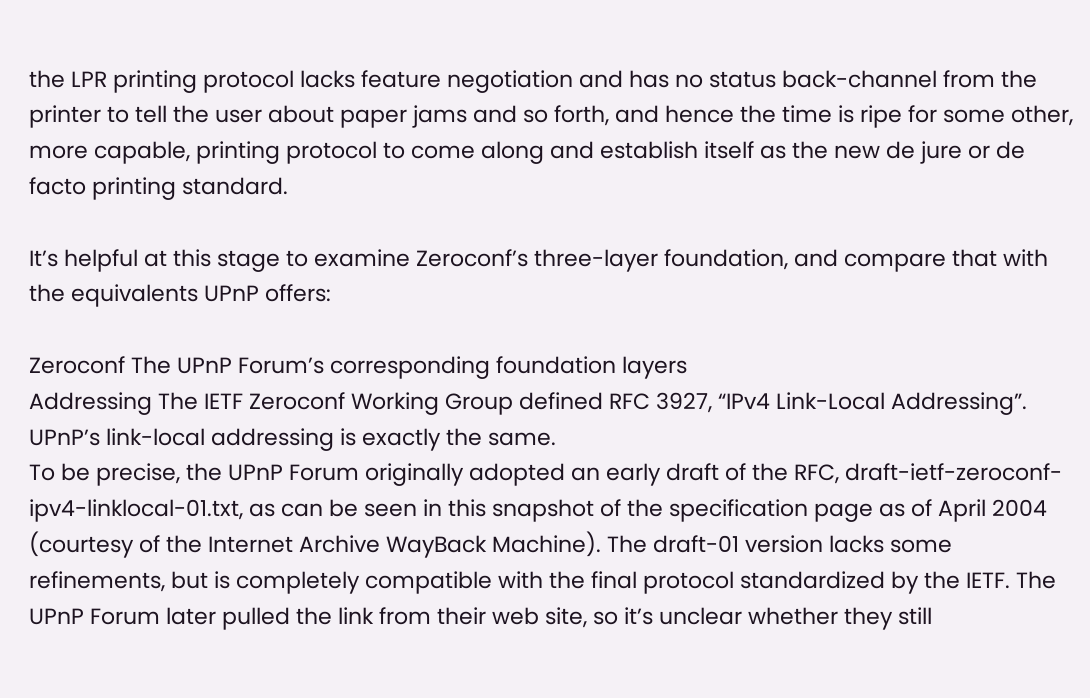the LPR printing protocol lacks feature negotiation and has no status back-channel from the printer to tell the user about paper jams and so forth, and hence the time is ripe for some other, more capable, printing protocol to come along and establish itself as the new de jure or de facto printing standard.

It’s helpful at this stage to examine Zeroconf’s three-layer foundation, and compare that with the equivalents UPnP offers:

Zeroconf The UPnP Forum’s corresponding foundation layers
Addressing The IETF Zeroconf Working Group defined RFC 3927, “IPv4 Link-Local Addressing”. UPnP’s link-local addressing is exactly the same.
To be precise, the UPnP Forum originally adopted an early draft of the RFC, draft-ietf-zeroconf-ipv4-linklocal-01.txt, as can be seen in this snapshot of the specification page as of April 2004 (courtesy of the Internet Archive WayBack Machine). The draft-01 version lacks some refinements, but is completely compatible with the final protocol standardized by the IETF. The UPnP Forum later pulled the link from their web site, so it’s unclear whether they still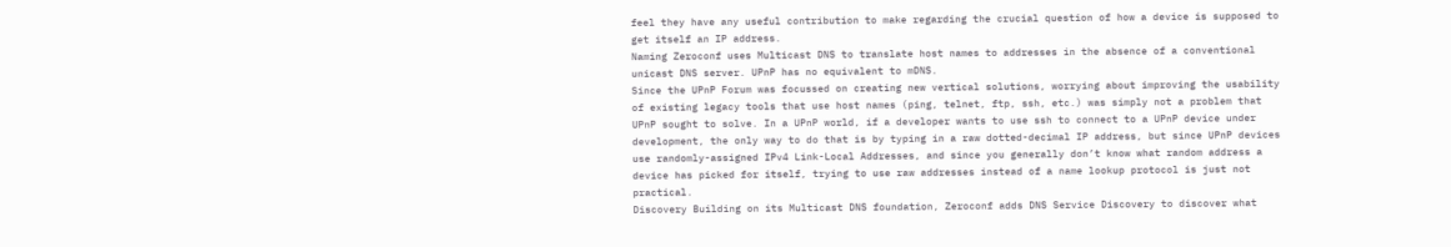feel they have any useful contribution to make regarding the crucial question of how a device is supposed to get itself an IP address.
Naming Zeroconf uses Multicast DNS to translate host names to addresses in the absence of a conventional unicast DNS server. UPnP has no equivalent to mDNS.
Since the UPnP Forum was focussed on creating new vertical solutions, worrying about improving the usability of existing legacy tools that use host names (ping, telnet, ftp, ssh, etc.) was simply not a problem that UPnP sought to solve. In a UPnP world, if a developer wants to use ssh to connect to a UPnP device under development, the only way to do that is by typing in a raw dotted-decimal IP address, but since UPnP devices use randomly-assigned IPv4 Link-Local Addresses, and since you generally don’t know what random address a device has picked for itself, trying to use raw addresses instead of a name lookup protocol is just not practical.
Discovery Building on its Multicast DNS foundation, Zeroconf adds DNS Service Discovery to discover what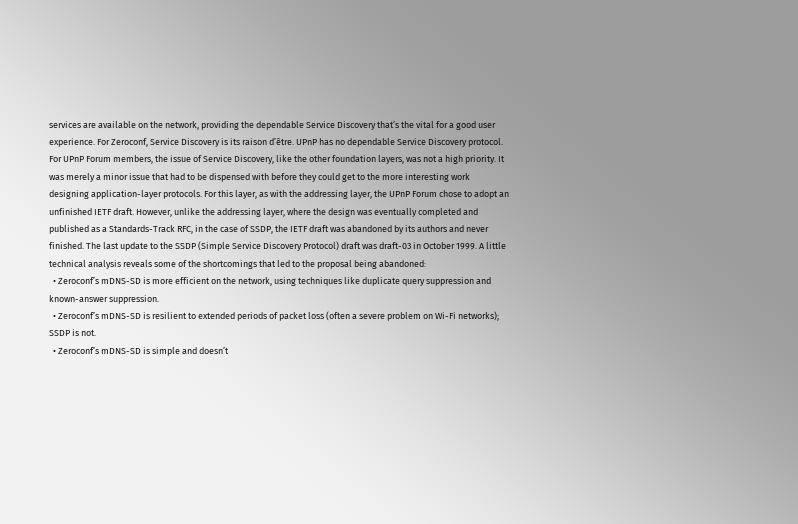services are available on the network, providing the dependable Service Discovery that’s the vital for a good user experience. For Zeroconf, Service Discovery is its raison d’être. UPnP has no dependable Service Discovery protocol.
For UPnP Forum members, the issue of Service Discovery, like the other foundation layers, was not a high priority. It was merely a minor issue that had to be dispensed with before they could get to the more interesting work designing application-layer protocols. For this layer, as with the addressing layer, the UPnP Forum chose to adopt an unfinished IETF draft. However, unlike the addressing layer, where the design was eventually completed and published as a Standards-Track RFC, in the case of SSDP, the IETF draft was abandoned by its authors and never finished. The last update to the SSDP (Simple Service Discovery Protocol) draft was draft-03 in October 1999. A little technical analysis reveals some of the shortcomings that led to the proposal being abandoned:
  • Zeroconf’s mDNS-SD is more efficient on the network, using techniques like duplicate query suppression and known-answer suppression.
  • Zeroconf’s mDNS-SD is resilient to extended periods of packet loss (often a severe problem on Wi-Fi networks); SSDP is not.
  • Zeroconf’s mDNS-SD is simple and doesn’t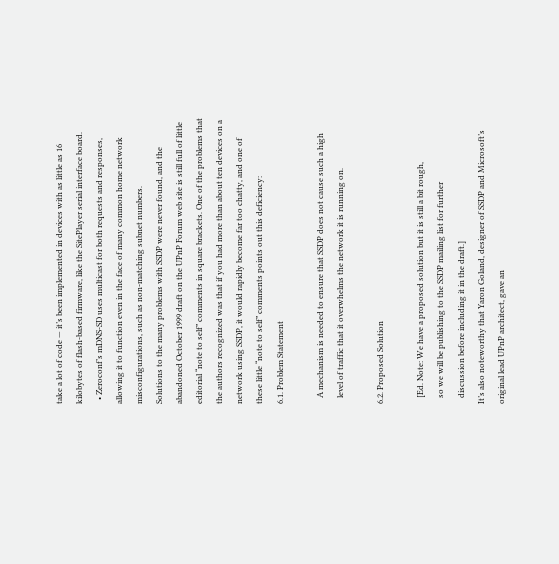take a lot of code — it’s been implemented in devices with as little as 16 kilobytes of flash-based firmware, like the SitePlayer serial interface board.
  • Zeroconf’s mDNS-SD uses multicast for both requests and responses, allowing it to function even in the face of many common home network misconfigurations, such as non-matching subnet numbers.
Solutions to the many problems with SSDP were never found, and the abandoned October 1999 draft on the UPnP Forum web site is still full of little editorial “note to self” comments in square brackets. One of the problems that the authors recognized was that if you had more than about ten devices on a network using SSDP, it would rapidly become far too chatty, and one of these little “note to self” comments points out this deficiency:
6.1. Problem Statement

   A mechanism is needed to ensure that SSDP does not cause such a high
   level of traffic that it overwhelms the network it is running on.

6.2. Proposed Solution

   [Ed. Note: We have a proposed solution but it is still a bit rough,
   so we will be publishing to the SSDP mailing list for further
   discussion before including it in the draft.]
It’s also noteworthy that Yaron Goland, designer of SSDP and Microsoft’s original lead UPnP architect, gave an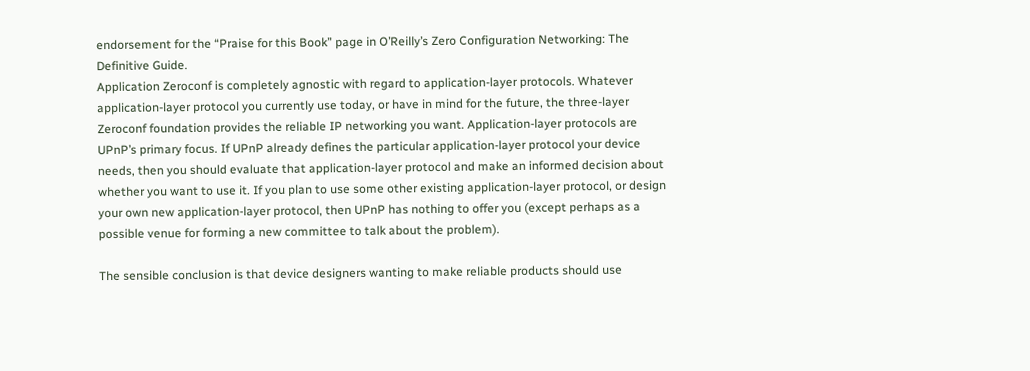endorsement for the “Praise for this Book” page in O’Reilly’s Zero Configuration Networking: The Definitive Guide.
Application Zeroconf is completely agnostic with regard to application-layer protocols. Whatever application-layer protocol you currently use today, or have in mind for the future, the three-layer Zeroconf foundation provides the reliable IP networking you want. Application-layer protocols are UPnP’s primary focus. If UPnP already defines the particular application-layer protocol your device needs, then you should evaluate that application-layer protocol and make an informed decision about whether you want to use it. If you plan to use some other existing application-layer protocol, or design your own new application-layer protocol, then UPnP has nothing to offer you (except perhaps as a possible venue for forming a new committee to talk about the problem).

The sensible conclusion is that device designers wanting to make reliable products should use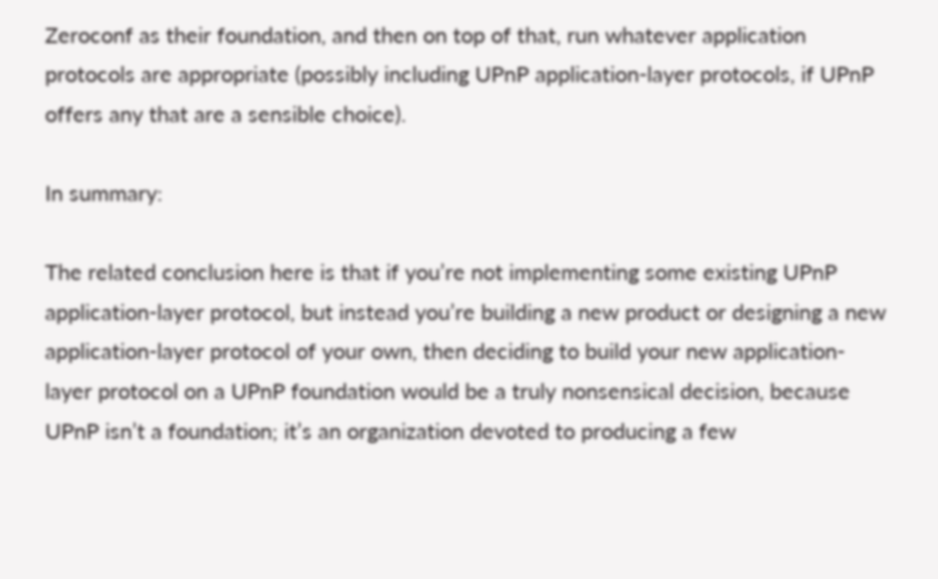Zeroconf as their foundation, and then on top of that, run whatever application protocols are appropriate (possibly including UPnP application-layer protocols, if UPnP offers any that are a sensible choice).

In summary:

The related conclusion here is that if you’re not implementing some existing UPnP application-layer protocol, but instead you’re building a new product or designing a new application-layer protocol of your own, then deciding to build your new application-layer protocol on a UPnP foundation would be a truly nonsensical decision, because UPnP isn’t a foundation; it’s an organization devoted to producing a few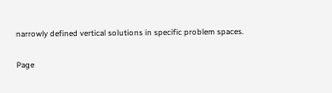narrowly defined vertical solutions in specific problem spaces.

Page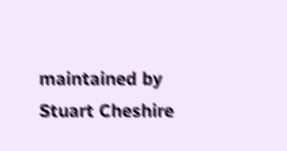maintained by Stuart Cheshire